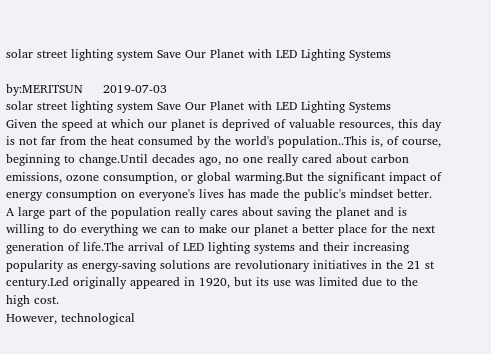solar street lighting system Save Our Planet with LED Lighting Systems

by:MERITSUN     2019-07-03
solar street lighting system Save Our Planet with LED Lighting Systems
Given the speed at which our planet is deprived of valuable resources, this day is not far from the heat consumed by the world's population..This is, of course, beginning to change.Until decades ago, no one really cared about carbon emissions, ozone consumption, or global warming.But the significant impact of energy consumption on everyone's lives has made the public's mindset better.
A large part of the population really cares about saving the planet and is willing to do everything we can to make our planet a better place for the next generation of life.The arrival of LED lighting systems and their increasing popularity as energy-saving solutions are revolutionary initiatives in the 21 st century.Led originally appeared in 1920, but its use was limited due to the high cost.
However, technological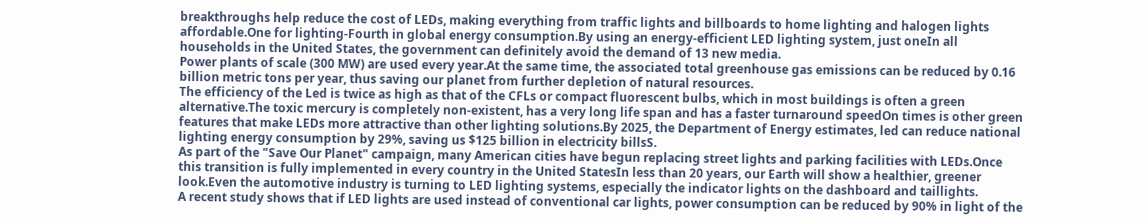breakthroughs help reduce the cost of LEDs, making everything from traffic lights and billboards to home lighting and halogen lights affordable.One for lighting-Fourth in global energy consumption.By using an energy-efficient LED lighting system, just oneIn all households in the United States, the government can definitely avoid the demand of 13 new media.
Power plants of scale (300 MW) are used every year.At the same time, the associated total greenhouse gas emissions can be reduced by 0.16 billion metric tons per year, thus saving our planet from further depletion of natural resources.
The efficiency of the Led is twice as high as that of the CFLs or compact fluorescent bulbs, which in most buildings is often a green alternative.The toxic mercury is completely non-existent, has a very long life span and has a faster turnaround speedOn times is other green features that make LEDs more attractive than other lighting solutions.By 2025, the Department of Energy estimates, led can reduce national lighting energy consumption by 29%, saving us $125 billion in electricity billsS.
As part of the "Save Our Planet" campaign, many American cities have begun replacing street lights and parking facilities with LEDs.Once this transition is fully implemented in every country in the United StatesIn less than 20 years, our Earth will show a healthier, greener look.Even the automotive industry is turning to LED lighting systems, especially the indicator lights on the dashboard and taillights.
A recent study shows that if LED lights are used instead of conventional car lights, power consumption can be reduced by 90% in light of the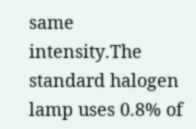same intensity.The standard halogen lamp uses 0.8% of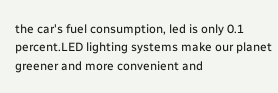the car's fuel consumption, led is only 0.1 percent.LED lighting systems make our planet greener and more convenient and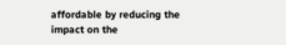affordable by reducing the impact on the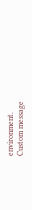environment.
Custom message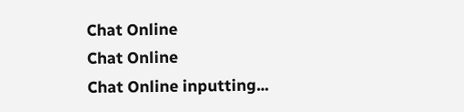Chat Online
Chat Online
Chat Online inputting...